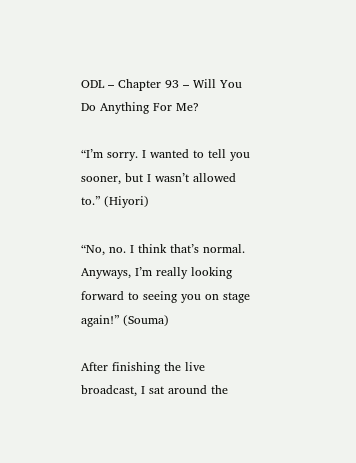ODL – Chapter 93 – Will You Do Anything For Me?

“I’m sorry. I wanted to tell you sooner, but I wasn’t allowed to.” (Hiyori)

“No, no. I think that’s normal. Anyways, I’m really looking forward to seeing you on stage again!” (Souma)

After finishing the live broadcast, I sat around the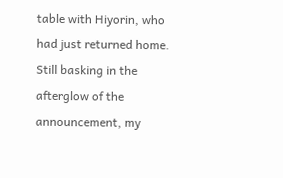table with Hiyorin, who had just returned home. Still basking in the afterglow of the announcement, my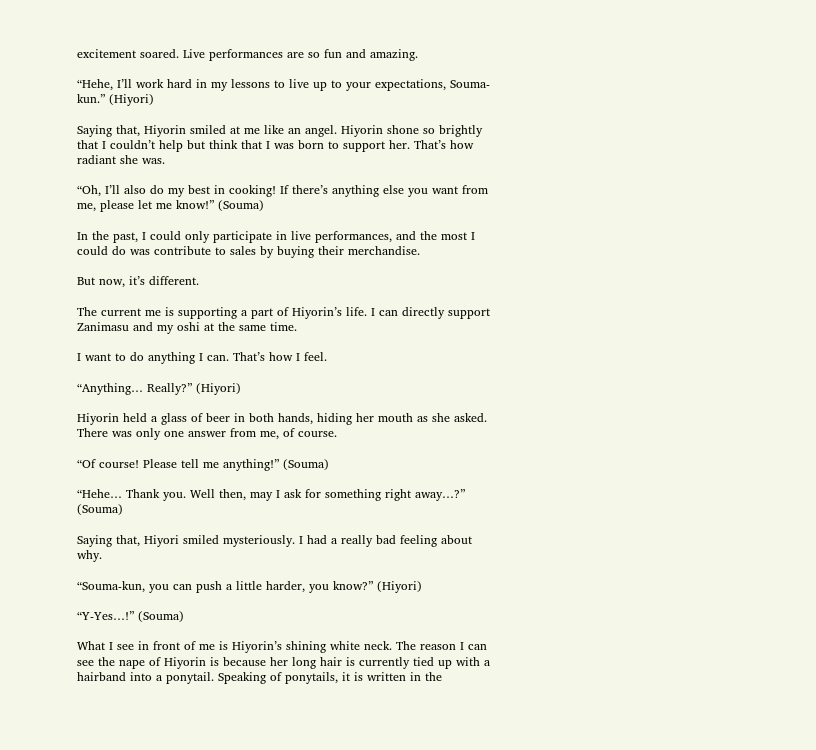excitement soared. Live performances are so fun and amazing.

“Hehe, I’ll work hard in my lessons to live up to your expectations, Souma-kun.” (Hiyori)

Saying that, Hiyorin smiled at me like an angel. Hiyorin shone so brightly that I couldn’t help but think that I was born to support her. That’s how radiant she was.

“Oh, I’ll also do my best in cooking! If there’s anything else you want from me, please let me know!” (Souma)

In the past, I could only participate in live performances, and the most I could do was contribute to sales by buying their merchandise.

But now, it’s different.

The current me is supporting a part of Hiyorin’s life. I can directly support Zanimasu and my oshi at the same time.

I want to do anything I can. That’s how I feel.

“Anything… Really?” (Hiyori)

Hiyorin held a glass of beer in both hands, hiding her mouth as she asked. There was only one answer from me, of course.

“Of course! Please tell me anything!” (Souma)

“Hehe… Thank you. Well then, may I ask for something right away…?” (Souma)

Saying that, Hiyori smiled mysteriously. I had a really bad feeling about why.

“Souma-kun, you can push a little harder, you know?” (Hiyori)

“Y-Yes…!” (Souma)

What I see in front of me is Hiyorin’s shining white neck. The reason I can see the nape of Hiyorin is because her long hair is currently tied up with a hairband into a ponytail. Speaking of ponytails, it is written in the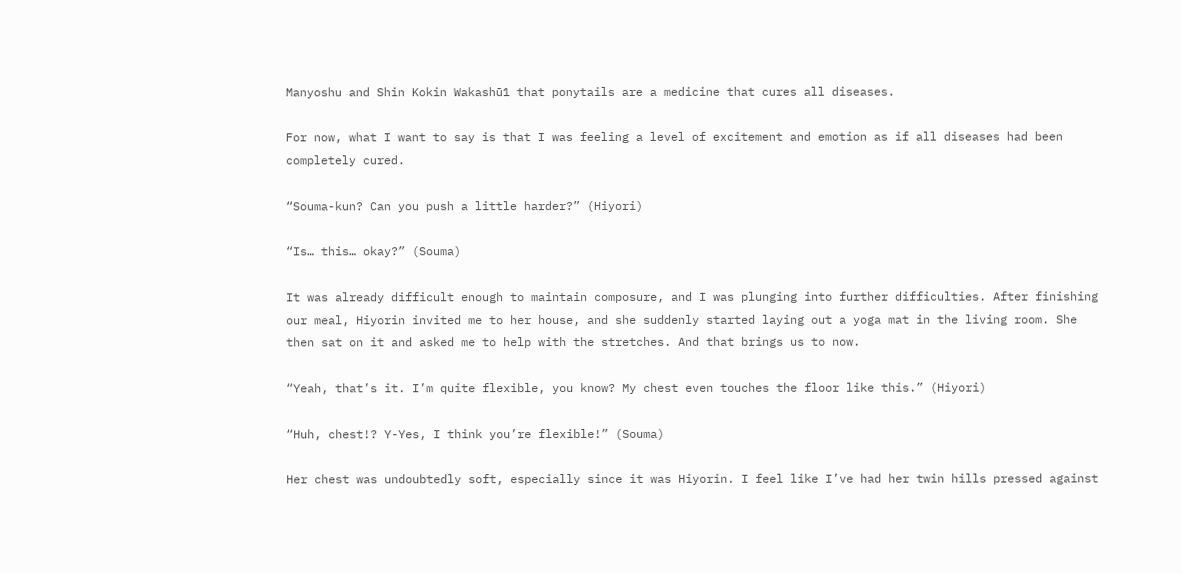Manyoshu and Shin Kokin Wakashū1 that ponytails are a medicine that cures all diseases.

For now, what I want to say is that I was feeling a level of excitement and emotion as if all diseases had been completely cured.

“Souma-kun? Can you push a little harder?” (Hiyori)

“Is… this… okay?” (Souma)

It was already difficult enough to maintain composure, and I was plunging into further difficulties. After finishing our meal, Hiyorin invited me to her house, and she suddenly started laying out a yoga mat in the living room. She then sat on it and asked me to help with the stretches. And that brings us to now.

“Yeah, that’s it. I’m quite flexible, you know? My chest even touches the floor like this.” (Hiyori)

“Huh, chest!? Y-Yes, I think you’re flexible!” (Souma)

Her chest was undoubtedly soft, especially since it was Hiyorin. I feel like I’ve had her twin hills pressed against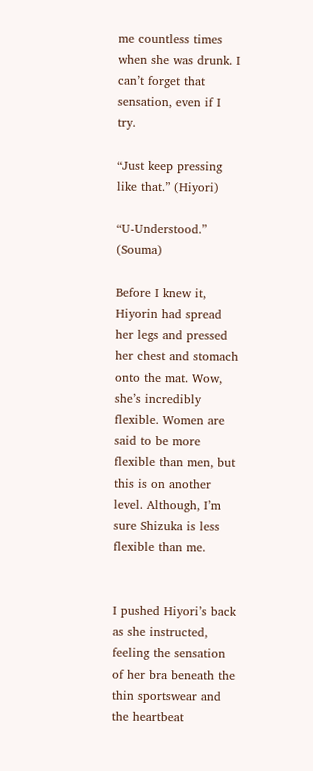me countless times when she was drunk. I can’t forget that sensation, even if I try.

“Just keep pressing like that.” (Hiyori)

“U-Understood.” (Souma)

Before I knew it, Hiyorin had spread her legs and pressed her chest and stomach onto the mat. Wow, she’s incredibly flexible. Women are said to be more flexible than men, but this is on another level. Although, I’m sure Shizuka is less flexible than me.


I pushed Hiyori’s back as she instructed, feeling the sensation of her bra beneath the thin sportswear and the heartbeat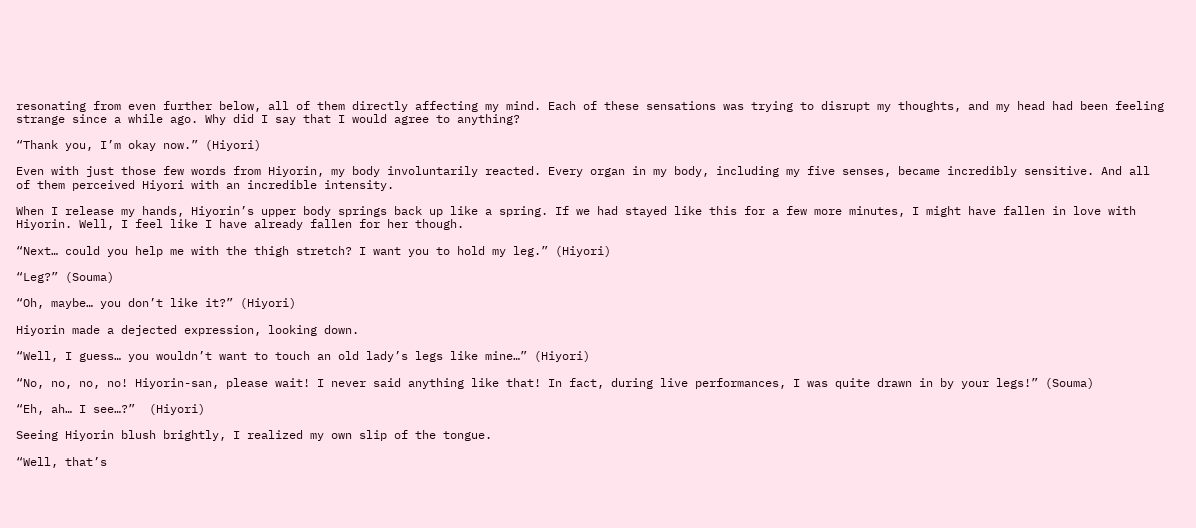resonating from even further below, all of them directly affecting my mind. Each of these sensations was trying to disrupt my thoughts, and my head had been feeling strange since a while ago. Why did I say that I would agree to anything?

“Thank you, I’m okay now.” (Hiyori)

Even with just those few words from Hiyorin, my body involuntarily reacted. Every organ in my body, including my five senses, became incredibly sensitive. And all of them perceived Hiyori with an incredible intensity.

When I release my hands, Hiyorin’s upper body springs back up like a spring. If we had stayed like this for a few more minutes, I might have fallen in love with Hiyorin. Well, I feel like I have already fallen for her though.

“Next… could you help me with the thigh stretch? I want you to hold my leg.” (Hiyori)

“Leg?” (Souma)

“Oh, maybe… you don’t like it?” (Hiyori)

Hiyorin made a dejected expression, looking down.

“Well, I guess… you wouldn’t want to touch an old lady’s legs like mine…” (Hiyori)

“No, no, no, no! Hiyorin-san, please wait! I never said anything like that! In fact, during live performances, I was quite drawn in by your legs!” (Souma)

“Eh, ah… I see…?”  (Hiyori)

Seeing Hiyorin blush brightly, I realized my own slip of the tongue.

“Well, that’s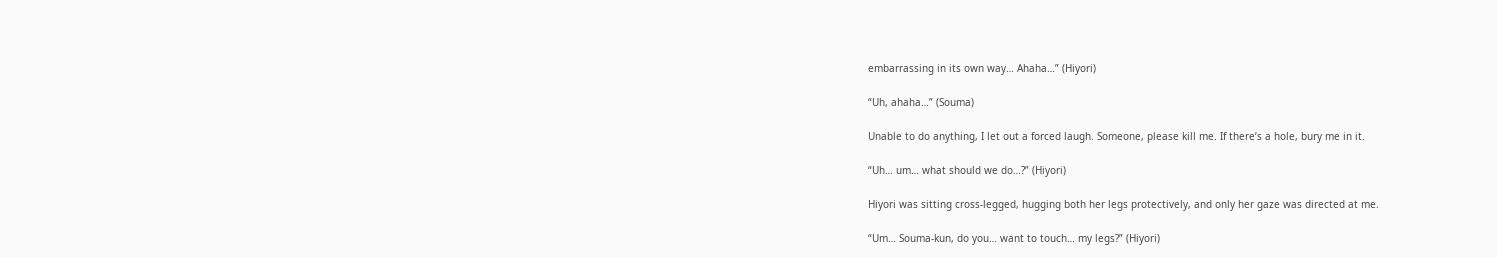embarrassing in its own way… Ahaha…” (Hiyori)

“Uh, ahaha…” (Souma)

Unable to do anything, I let out a forced laugh. Someone, please kill me. If there’s a hole, bury me in it.

“Uh… um… what should we do…?” (Hiyori)

Hiyori was sitting cross-legged, hugging both her legs protectively, and only her gaze was directed at me.

“Um… Souma-kun, do you… want to touch… my legs?” (Hiyori)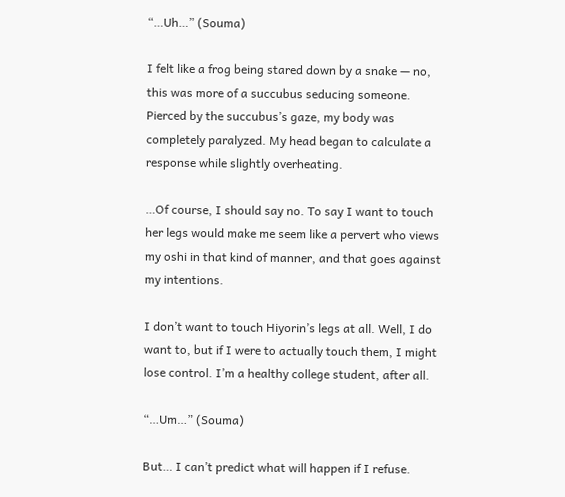“…Uh…” (Souma)

I felt like a frog being stared down by a snake — no, this was more of a succubus seducing someone. Pierced by the succubus’s gaze, my body was completely paralyzed. My head began to calculate a response while slightly overheating.

…Of course, I should say no. To say I want to touch her legs would make me seem like a pervert who views my oshi in that kind of manner, and that goes against my intentions.

I don’t want to touch Hiyorin’s legs at all. Well, I do want to, but if I were to actually touch them, I might lose control. I’m a healthy college student, after all.

“…Um…” (Souma)

But… I can’t predict what will happen if I refuse.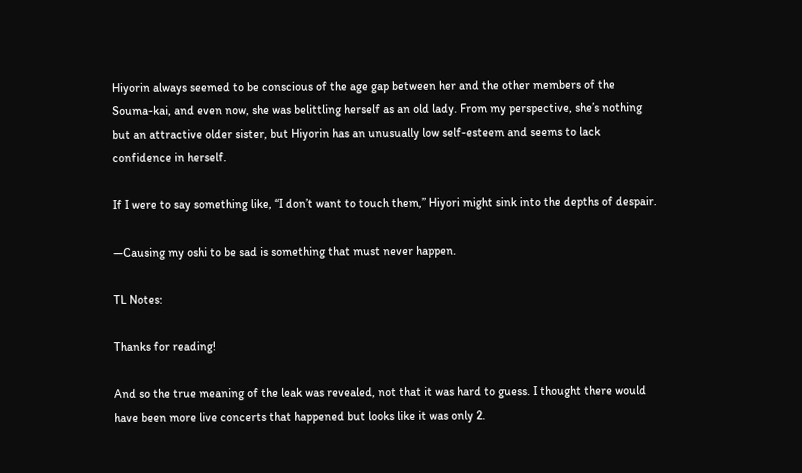Hiyorin always seemed to be conscious of the age gap between her and the other members of the Souma-kai, and even now, she was belittling herself as an old lady. From my perspective, she’s nothing but an attractive older sister, but Hiyorin has an unusually low self-esteem and seems to lack confidence in herself.

If I were to say something like, “I don’t want to touch them,” Hiyori might sink into the depths of despair.

—Causing my oshi to be sad is something that must never happen.

TL Notes:

Thanks for reading!

And so the true meaning of the leak was revealed, not that it was hard to guess. I thought there would have been more live concerts that happened but looks like it was only 2.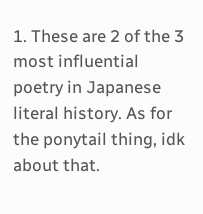1. These are 2 of the 3 most influential poetry in Japanese literal history. As for the ponytail thing, idk about that.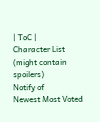| ToC |
Character List (might contain spoilers)
Notify of
Newest Most Voted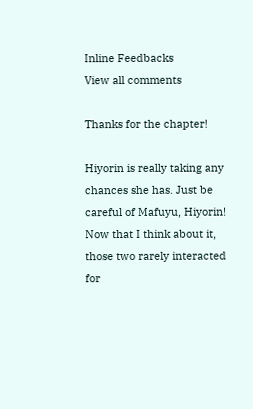Inline Feedbacks
View all comments

Thanks for the chapter!

Hiyorin is really taking any chances she has. Just be careful of Mafuyu, Hiyorin! Now that I think about it, those two rarely interacted for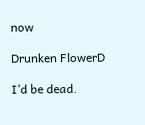now

Drunken FlowerD

I’d be dead.